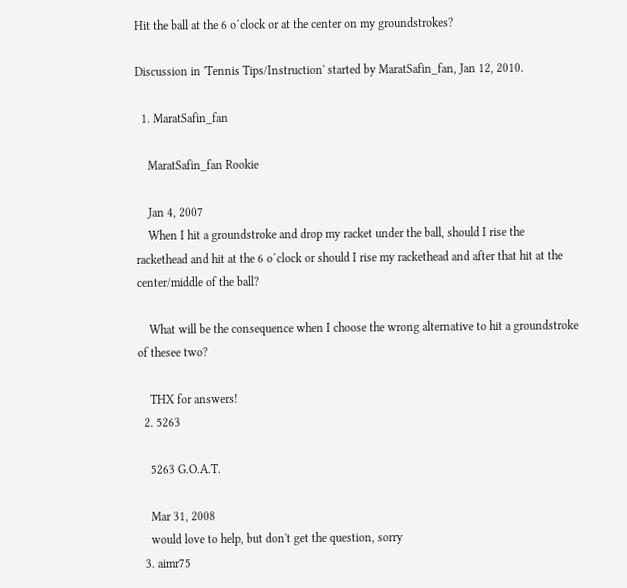Hit the ball at the 6 o´clock or at the center on my groundstrokes?

Discussion in 'Tennis Tips/Instruction' started by MaratSafin_fan, Jan 12, 2010.

  1. MaratSafin_fan

    MaratSafin_fan Rookie

    Jan 4, 2007
    When I hit a groundstroke and drop my racket under the ball, should I rise the rackethead and hit at the 6 o´clock or should I rise my rackethead and after that hit at the center/middle of the ball?

    What will be the consequence when I choose the wrong alternative to hit a groundstroke of thesee two?

    THX for answers!
  2. 5263

    5263 G.O.A.T.

    Mar 31, 2008
    would love to help, but don't get the question, sorry
  3. aimr75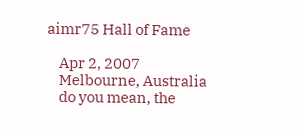aimr75 Hall of Fame

    Apr 2, 2007
    Melbourne, Australia
    do you mean, the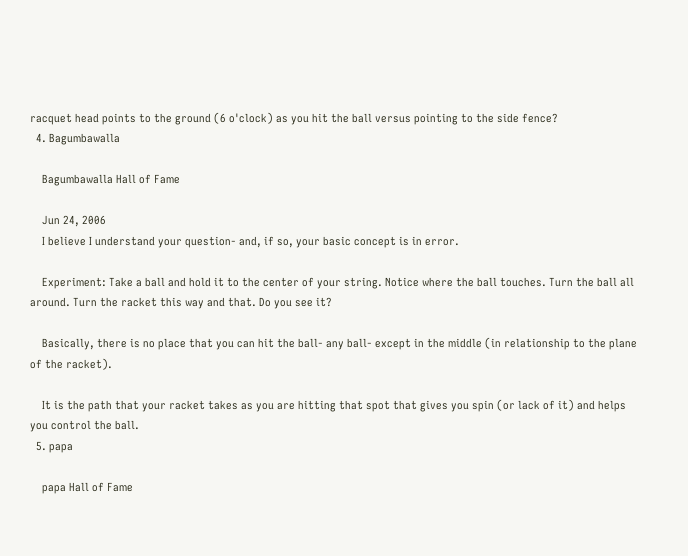racquet head points to the ground (6 o'clock) as you hit the ball versus pointing to the side fence?
  4. Bagumbawalla

    Bagumbawalla Hall of Fame

    Jun 24, 2006
    I believe I understand your question- and, if so, your basic concept is in error.

    Experiment: Take a ball and hold it to the center of your string. Notice where the ball touches. Turn the ball all around. Turn the racket this way and that. Do you see it?

    Basically, there is no place that you can hit the ball- any ball- except in the middle (in relationship to the plane of the racket).

    It is the path that your racket takes as you are hitting that spot that gives you spin (or lack of it) and helps you control the ball.
  5. papa

    papa Hall of Fame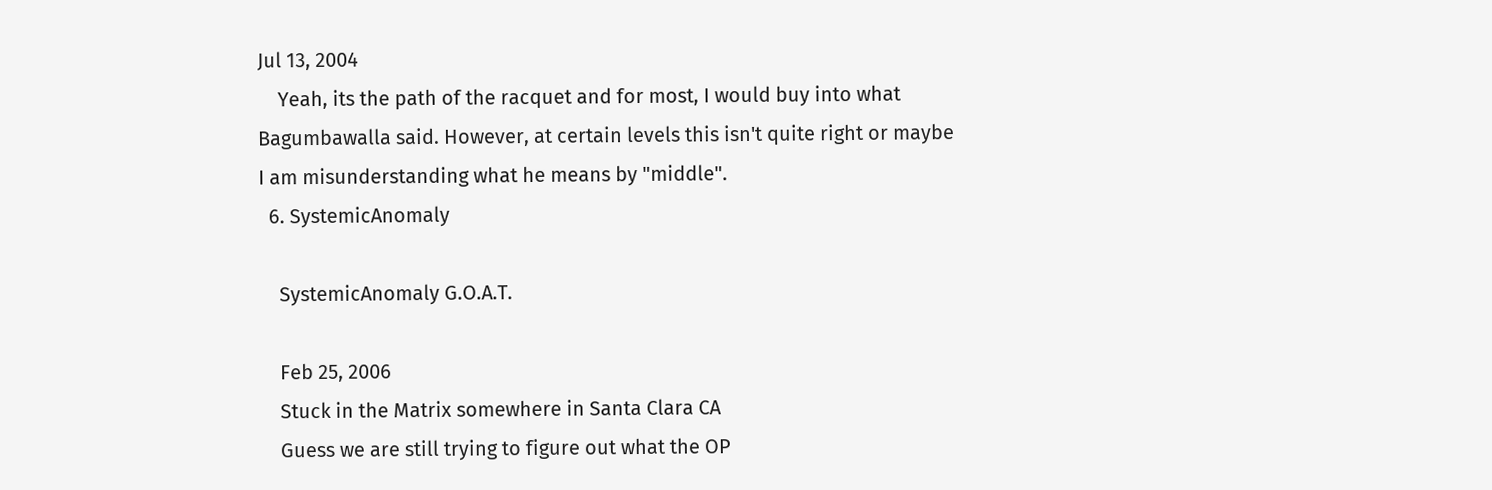Jul 13, 2004
    Yeah, its the path of the racquet and for most, I would buy into what Bagumbawalla said. However, at certain levels this isn't quite right or maybe I am misunderstanding what he means by "middle".
  6. SystemicAnomaly

    SystemicAnomaly G.O.A.T.

    Feb 25, 2006
    Stuck in the Matrix somewhere in Santa Clara CA
    Guess we are still trying to figure out what the OP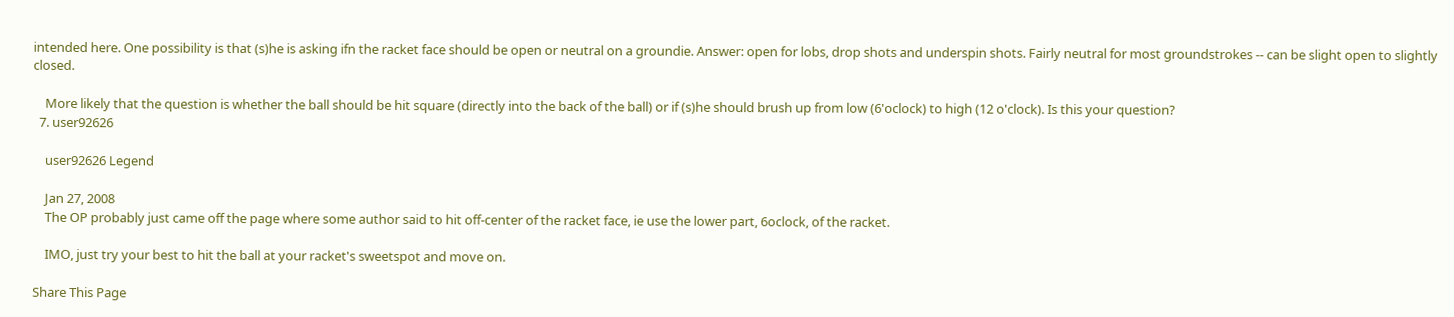intended here. One possibility is that (s)he is asking ifn the racket face should be open or neutral on a groundie. Answer: open for lobs, drop shots and underspin shots. Fairly neutral for most groundstrokes -- can be slight open to slightly closed.

    More likely that the question is whether the ball should be hit square (directly into the back of the ball) or if (s)he should brush up from low (6'oclock) to high (12 o'clock). Is this your question?
  7. user92626

    user92626 Legend

    Jan 27, 2008
    The OP probably just came off the page where some author said to hit off-center of the racket face, ie use the lower part, 6oclock, of the racket.

    IMO, just try your best to hit the ball at your racket's sweetspot and move on.

Share This Page